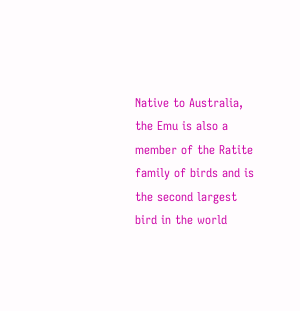Native to Australia, the Emu is also a member of the Ratite family of birds and is the second largest bird in the world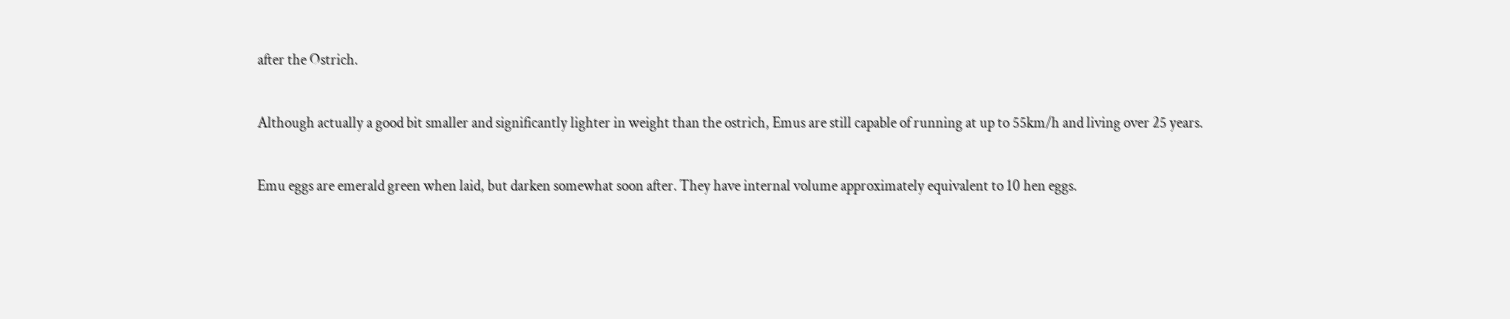after the Ostrich.

Although actually a good bit smaller and significantly lighter in weight than the ostrich, Emus are still capable of running at up to 55km/h and living over 25 years.

Emu eggs are emerald green when laid, but darken somewhat soon after. They have internal volume approximately equivalent to 10 hen eggs.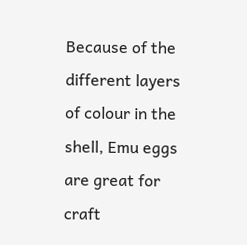Because of the different layers of colour in the shell, Emu eggs are great for craft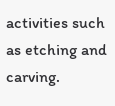activities such as etching and carving.